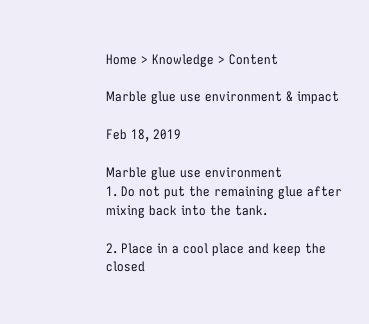Home > Knowledge > Content

Marble glue use environment & impact

Feb 18, 2019

Marble glue use environment
1. Do not put the remaining glue after mixing back into the tank.

2. Place in a cool place and keep the closed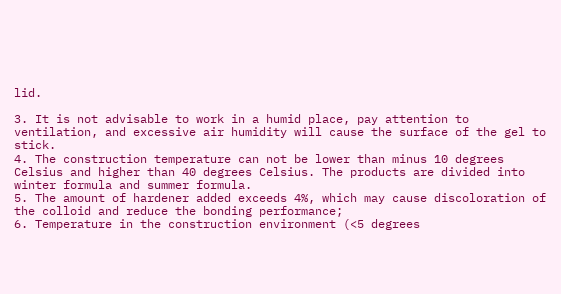lid.

3. It is not advisable to work in a humid place, pay attention to ventilation, and excessive air humidity will cause the surface of the gel to stick.
4. The construction temperature can not be lower than minus 10 degrees Celsius and higher than 40 degrees Celsius. The products are divided into winter formula and summer formula.
5. The amount of hardener added exceeds 4%, which may cause discoloration of the colloid and reduce the bonding performance;
6. Temperature in the construction environment (<5 degrees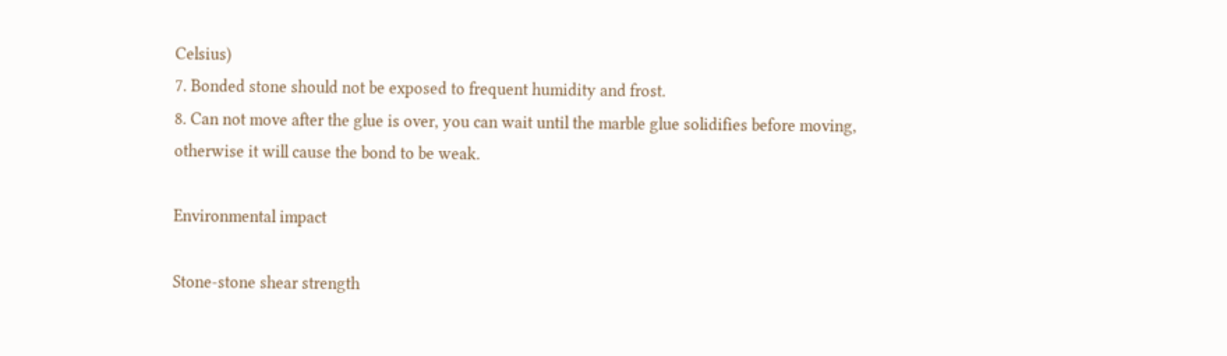Celsius)
7. Bonded stone should not be exposed to frequent humidity and frost.
8. Can not move after the glue is over, you can wait until the marble glue solidifies before moving, otherwise it will cause the bond to be weak.

Environmental impact

Stone-stone shear strength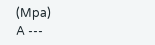(Mpa)
A ---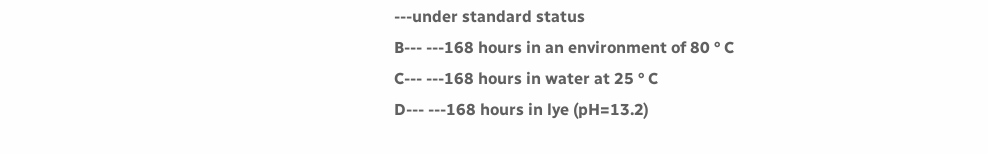---under standard status
B--- ---168 hours in an environment of 80 ° C
C--- ---168 hours in water at 25 ° C
D--- ---168 hours in lye (pH=13.2)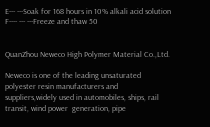E--- ---Soak for 168 hours in 10% alkali acid solution
F---- --- ---Freeze and thaw 50


QuanZhou Neweco High Polymer Material Co.,Ltd.

Neweco is one of the leading unsaturated polyester resin manufacturers and  suppliers,widely used in automobiles, ships, rail transit, wind power  generation, pipe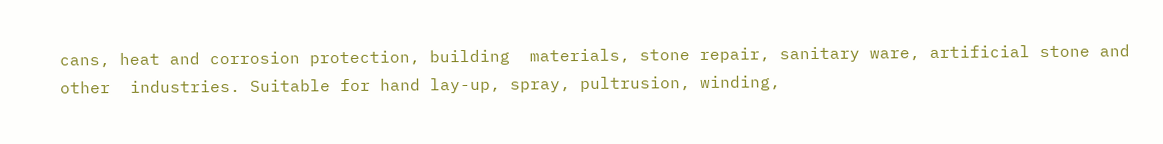cans, heat and corrosion protection, building  materials, stone repair, sanitary ware, artificial stone and other  industries. Suitable for hand lay-up, spray, pultrusion, winding,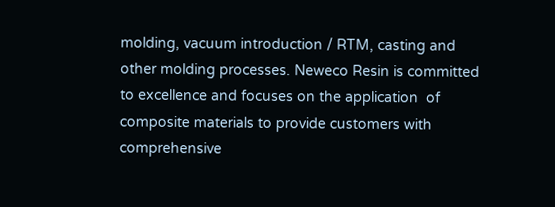molding, vacuum introduction / RTM, casting and other molding processes. Neweco Resin is committed to excellence and focuses on the application  of composite materials to provide customers with comprehensive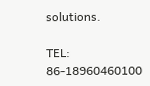solutions.

TEL:   86-18960460100